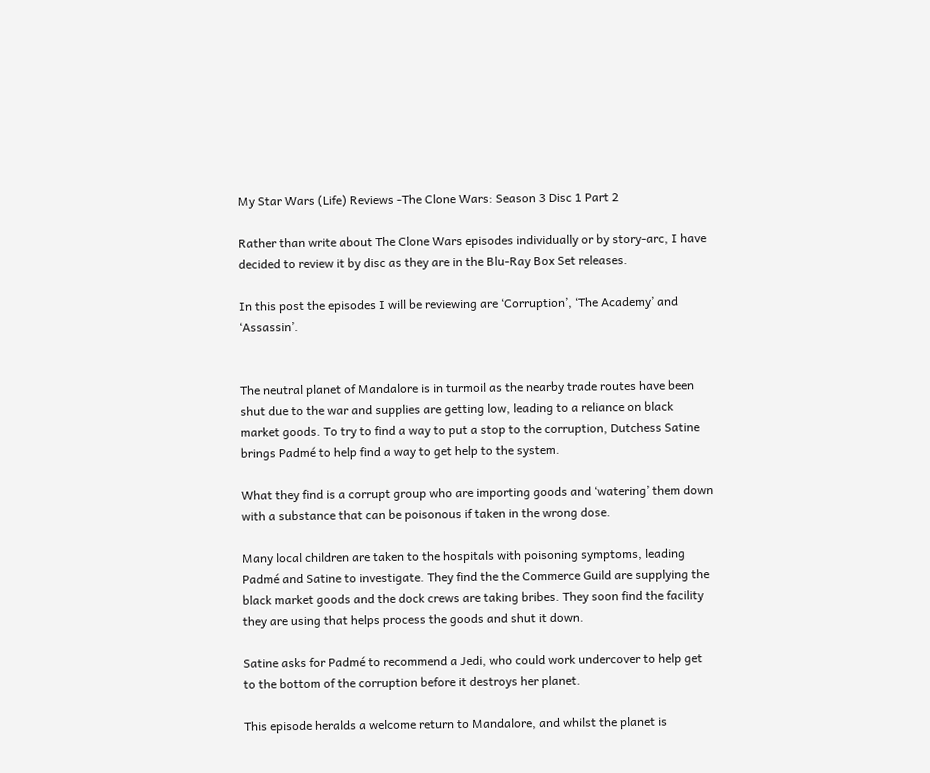My Star Wars (Life) Reviews -The Clone Wars: Season 3 Disc 1 Part 2

Rather than write about The Clone Wars episodes individually or by story-arc, I have decided to review it by disc as they are in the Blu-Ray Box Set releases.

In this post the episodes I will be reviewing are ‘Corruption’, ‘The Academy’ and ‘Assassin’.


The neutral planet of Mandalore is in turmoil as the nearby trade routes have been shut due to the war and supplies are getting low, leading to a reliance on black market goods. To try to find a way to put a stop to the corruption, Dutchess Satine brings Padmé to help find a way to get help to the system.

What they find is a corrupt group who are importing goods and ‘watering’ them down with a substance that can be poisonous if taken in the wrong dose.

Many local children are taken to the hospitals with poisoning symptoms, leading Padmé and Satine to investigate. They find the the Commerce Guild are supplying the black market goods and the dock crews are taking bribes. They soon find the facility they are using that helps process the goods and shut it down.

Satine asks for Padmé to recommend a Jedi, who could work undercover to help get to the bottom of the corruption before it destroys her planet.

This episode heralds a welcome return to Mandalore, and whilst the planet is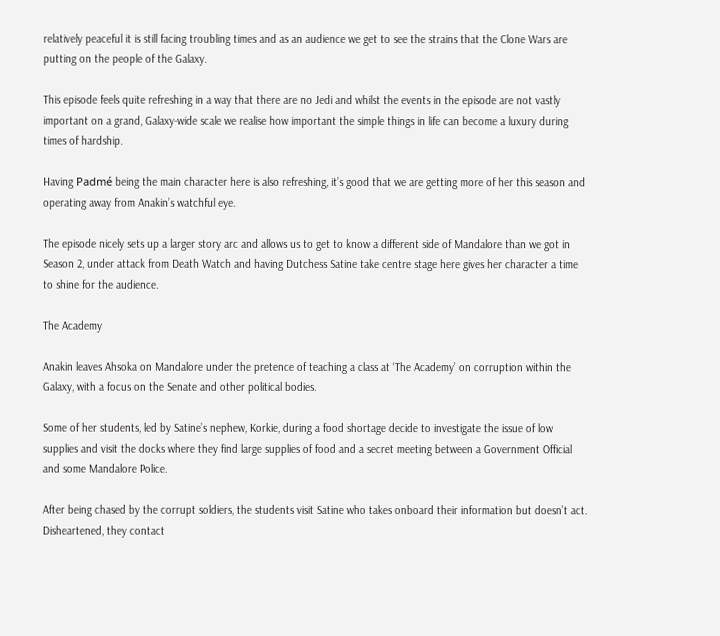relatively peaceful it is still facing troubling times and as an audience we get to see the strains that the Clone Wars are putting on the people of the Galaxy.

This episode feels quite refreshing in a way that there are no Jedi and whilst the events in the episode are not vastly important on a grand, Galaxy-wide scale we realise how important the simple things in life can become a luxury during times of hardship.

Having Padmé being the main character here is also refreshing, it’s good that we are getting more of her this season and operating away from Anakin’s watchful eye.

The episode nicely sets up a larger story arc and allows us to get to know a different side of Mandalore than we got in Season 2, under attack from Death Watch and having Dutchess Satine take centre stage here gives her character a time to shine for the audience.

The Academy

Anakin leaves Ahsoka on Mandalore under the pretence of teaching a class at ‘The Academy’ on corruption within the Galaxy, with a focus on the Senate and other political bodies.

Some of her students, led by Satine’s nephew, Korkie, during a food shortage decide to investigate the issue of low supplies and visit the docks where they find large supplies of food and a secret meeting between a Government Official and some Mandalore Police.

After being chased by the corrupt soldiers, the students visit Satine who takes onboard their information but doesn’t act. Disheartened, they contact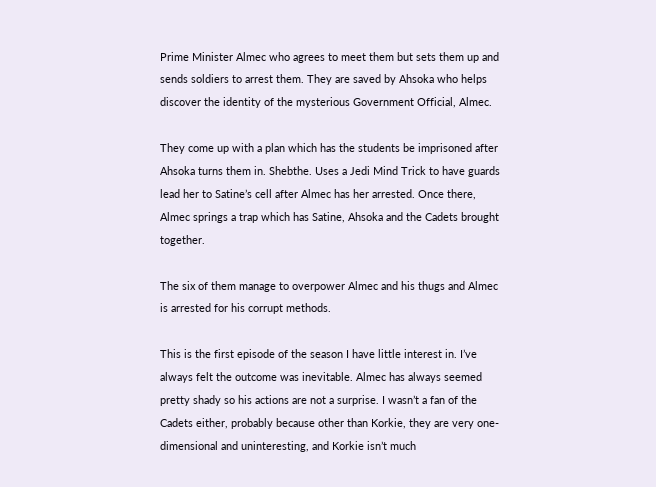Prime Minister Almec who agrees to meet them but sets them up and sends soldiers to arrest them. They are saved by Ahsoka who helps discover the identity of the mysterious Government Official, Almec.

They come up with a plan which has the students be imprisoned after Ahsoka turns them in. Shebthe. Uses a Jedi Mind Trick to have guards lead her to Satine’s cell after Almec has her arrested. Once there, Almec springs a trap which has Satine, Ahsoka and the Cadets brought together.

The six of them manage to overpower Almec and his thugs and Almec is arrested for his corrupt methods.

This is the first episode of the season I have little interest in. I’ve always felt the outcome was inevitable. Almec has always seemed pretty shady so his actions are not a surprise. I wasn’t a fan of the Cadets either, probably because other than Korkie, they are very one-dimensional and uninteresting, and Korkie isn’t much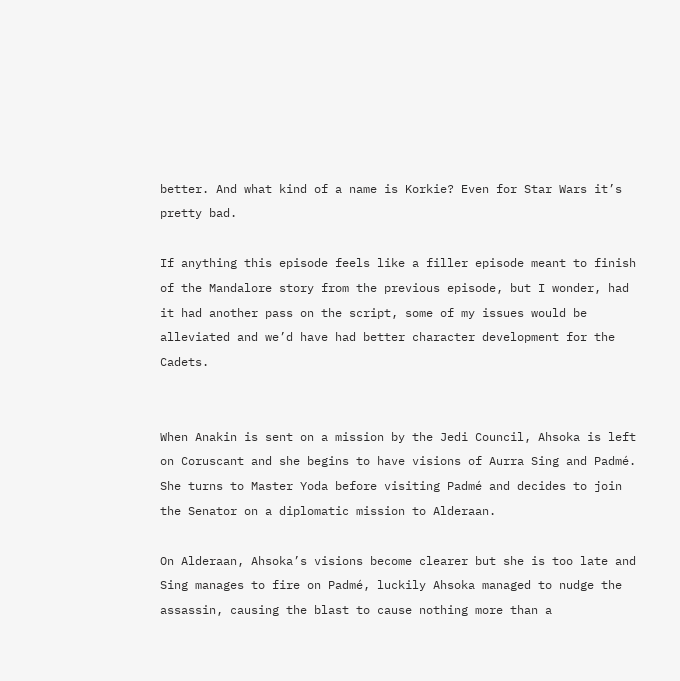better. And what kind of a name is Korkie? Even for Star Wars it’s pretty bad.

If anything this episode feels like a filler episode meant to finish of the Mandalore story from the previous episode, but I wonder, had it had another pass on the script, some of my issues would be alleviated and we’d have had better character development for the Cadets.


When Anakin is sent on a mission by the Jedi Council, Ahsoka is left on Coruscant and she begins to have visions of Aurra Sing and Padmé. She turns to Master Yoda before visiting Padmé and decides to join the Senator on a diplomatic mission to Alderaan.

On Alderaan, Ahsoka’s visions become clearer but she is too late and Sing manages to fire on Padmé, luckily Ahsoka managed to nudge the assassin, causing the blast to cause nothing more than a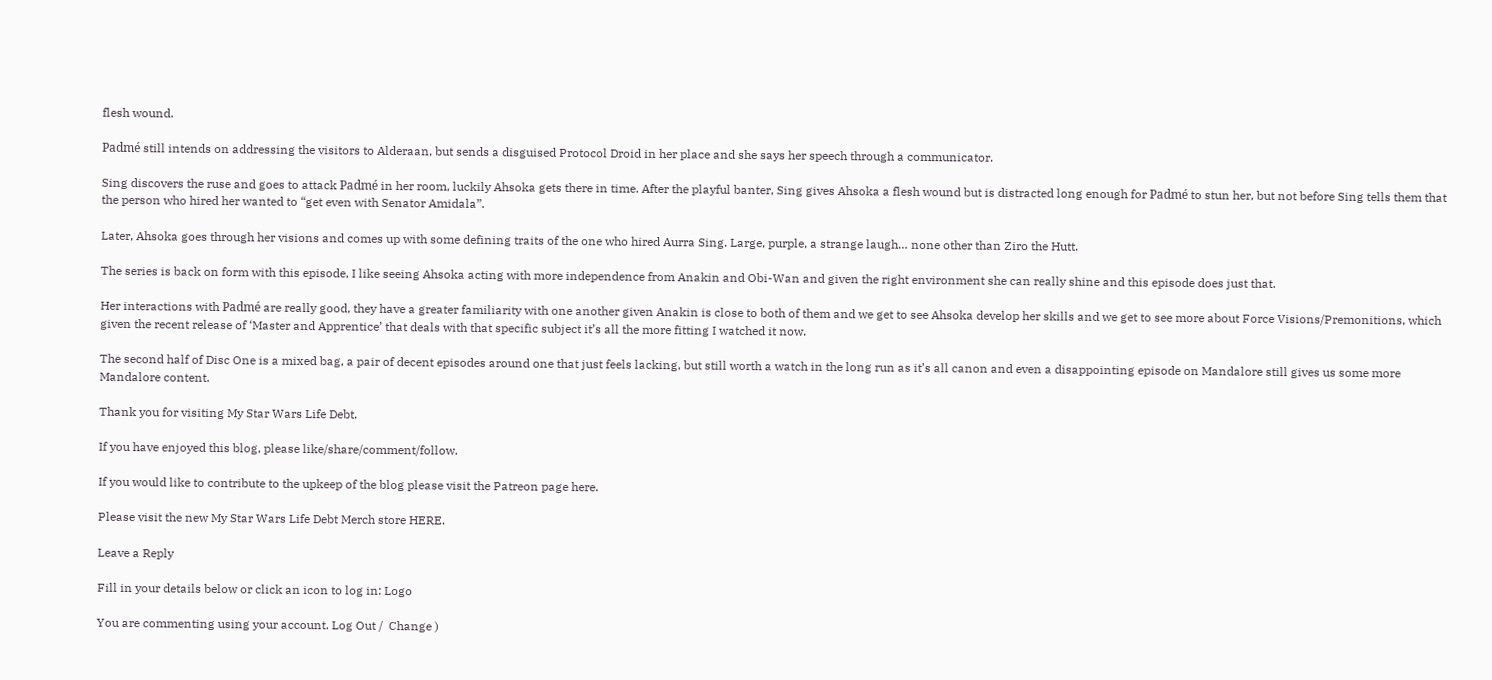flesh wound.

Padmé still intends on addressing the visitors to Alderaan, but sends a disguised Protocol Droid in her place and she says her speech through a communicator.

Sing discovers the ruse and goes to attack Padmé in her room, luckily Ahsoka gets there in time. After the playful banter, Sing gives Ahsoka a flesh wound but is distracted long enough for Padmé to stun her, but not before Sing tells them that the person who hired her wanted to “get even with Senator Amidala”.

Later, Ahsoka goes through her visions and comes up with some defining traits of the one who hired Aurra Sing. Large, purple, a strange laugh… none other than Ziro the Hutt.

The series is back on form with this episode, I like seeing Ahsoka acting with more independence from Anakin and Obi-Wan and given the right environment she can really shine and this episode does just that.

Her interactions with Padmé are really good, they have a greater familiarity with one another given Anakin is close to both of them and we get to see Ahsoka develop her skills and we get to see more about Force Visions/Premonitions, which given the recent release of ‘Master and Apprentice’ that deals with that specific subject it’s all the more fitting I watched it now.

The second half of Disc One is a mixed bag, a pair of decent episodes around one that just feels lacking, but still worth a watch in the long run as it’s all canon and even a disappointing episode on Mandalore still gives us some more Mandalore content.

Thank you for visiting My Star Wars Life Debt.

If you have enjoyed this blog, please like/share/comment/follow.

If you would like to contribute to the upkeep of the blog please visit the Patreon page here.

Please visit the new My Star Wars Life Debt Merch store HERE.

Leave a Reply

Fill in your details below or click an icon to log in: Logo

You are commenting using your account. Log Out /  Change )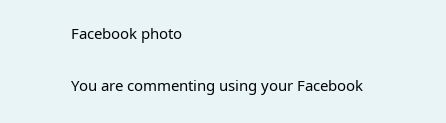Facebook photo

You are commenting using your Facebook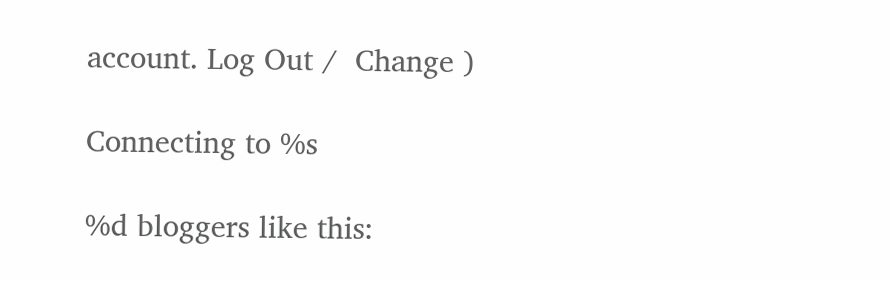account. Log Out /  Change )

Connecting to %s

%d bloggers like this: